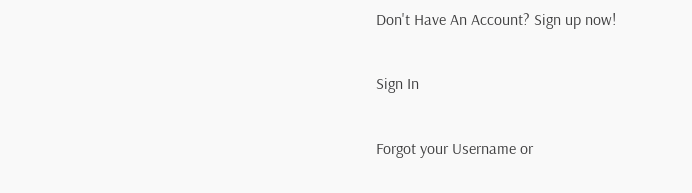Don't Have An Account? Sign up now!

Sign In

Forgot your Username or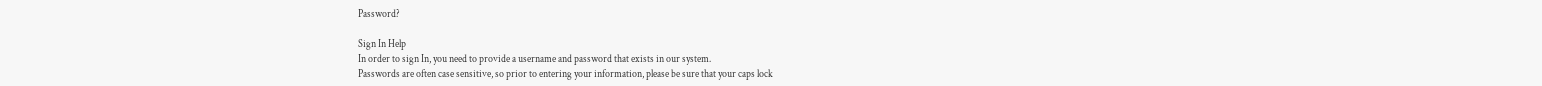Password?

Sign In Help
In order to sign In, you need to provide a username and password that exists in our system.
Passwords are often case sensitive, so prior to entering your information, please be sure that your caps lock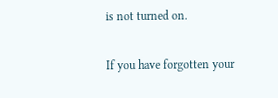is not turned on.

If you have forgotten your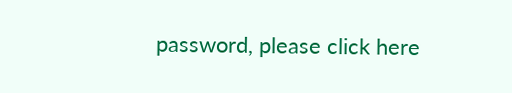password, please click here